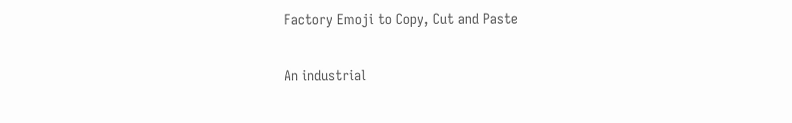Factory Emoji to Copy, Cut and Paste

An industrial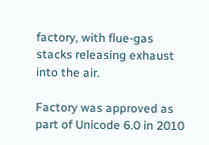factory, with flue-gas stacks releasing exhaust into the air.

Factory was approved as part of Unicode 6.0 in 2010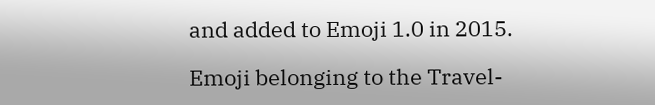and added to Emoji 1.0 in 2015.

Emoji belonging to the Travel-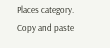Places category. Copy and paste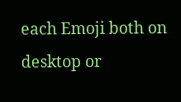each Emoji both on desktop or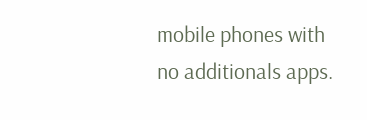mobile phones with no additionals apps.